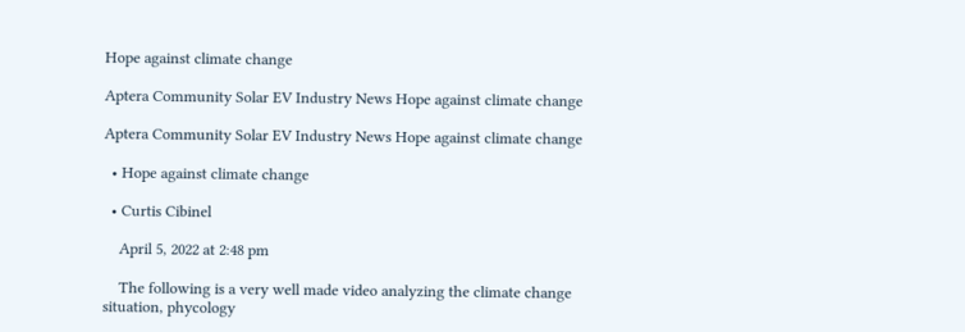Hope against climate change

Aptera Community Solar EV Industry News Hope against climate change

Aptera Community Solar EV Industry News Hope against climate change

  • Hope against climate change

  • Curtis Cibinel

    April 5, 2022 at 2:48 pm

    The following is a very well made video analyzing the climate change situation, phycology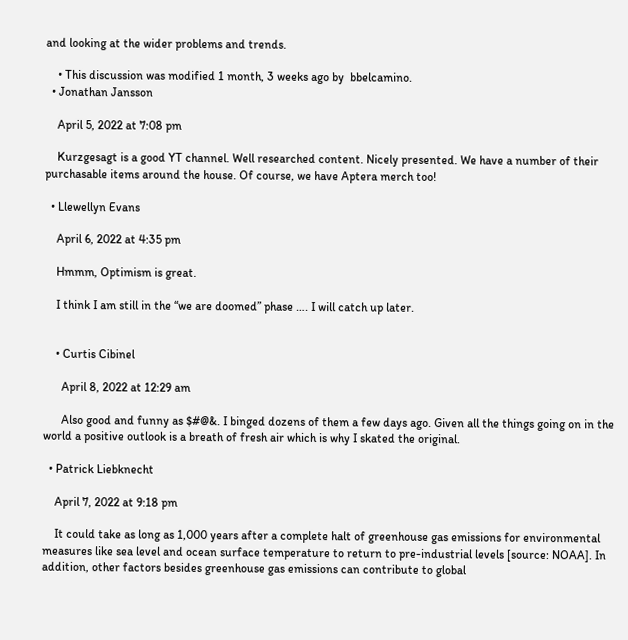and looking at the wider problems and trends.

    • This discussion was modified 1 month, 3 weeks ago by  bbelcamino.
  • Jonathan Jansson

    April 5, 2022 at 7:08 pm

    Kurzgesagt is a good YT channel. Well researched content. Nicely presented. We have a number of their purchasable items around the house. Of course, we have Aptera merch too!

  • Llewellyn Evans

    April 6, 2022 at 4:35 pm

    Hmmm, Optimism is great.

    I think I am still in the “we are doomed” phase …. I will catch up later.


    • Curtis Cibinel

      April 8, 2022 at 12:29 am

      Also good and funny as $#@&. I binged dozens of them a few days ago. Given all the things going on in the world a positive outlook is a breath of fresh air which is why I skated the original.

  • Patrick Liebknecht

    April 7, 2022 at 9:18 pm

    It could take as long as 1,000 years after a complete halt of greenhouse gas emissions for environmental measures like sea level and ocean surface temperature to return to pre-industrial levels [source: NOAA]. In addition, other factors besides greenhouse gas emissions can contribute to global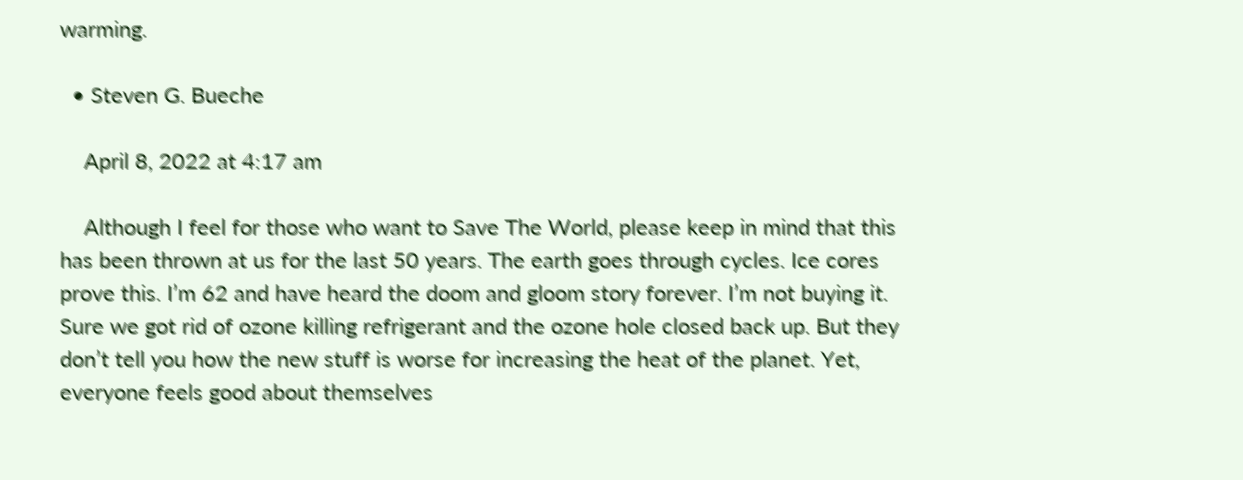warming.

  • Steven G. Bueche

    April 8, 2022 at 4:17 am

    Although I feel for those who want to Save The World, please keep in mind that this has been thrown at us for the last 50 years. The earth goes through cycles. Ice cores prove this. I’m 62 and have heard the doom and gloom story forever. I’m not buying it. Sure we got rid of ozone killing refrigerant and the ozone hole closed back up. But they don’t tell you how the new stuff is worse for increasing the heat of the planet. Yet, everyone feels good about themselves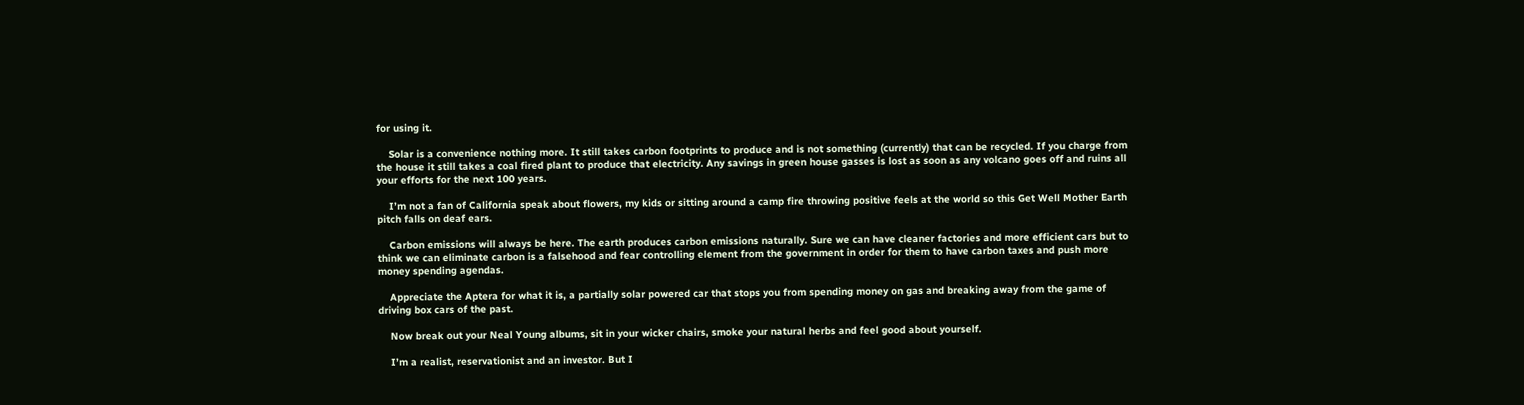for using it.

    Solar is a convenience nothing more. It still takes carbon footprints to produce and is not something (currently) that can be recycled. If you charge from the house it still takes a coal fired plant to produce that electricity. Any savings in green house gasses is lost as soon as any volcano goes off and ruins all your efforts for the next 100 years.

    I’m not a fan of California speak about flowers, my kids or sitting around a camp fire throwing positive feels at the world so this Get Well Mother Earth pitch falls on deaf ears.

    Carbon emissions will always be here. The earth produces carbon emissions naturally. Sure we can have cleaner factories and more efficient cars but to think we can eliminate carbon is a falsehood and fear controlling element from the government in order for them to have carbon taxes and push more money spending agendas.

    Appreciate the Aptera for what it is, a partially solar powered car that stops you from spending money on gas and breaking away from the game of driving box cars of the past.

    Now break out your Neal Young albums, sit in your wicker chairs, smoke your natural herbs and feel good about yourself.

    I’m a realist, reservationist and an investor. But I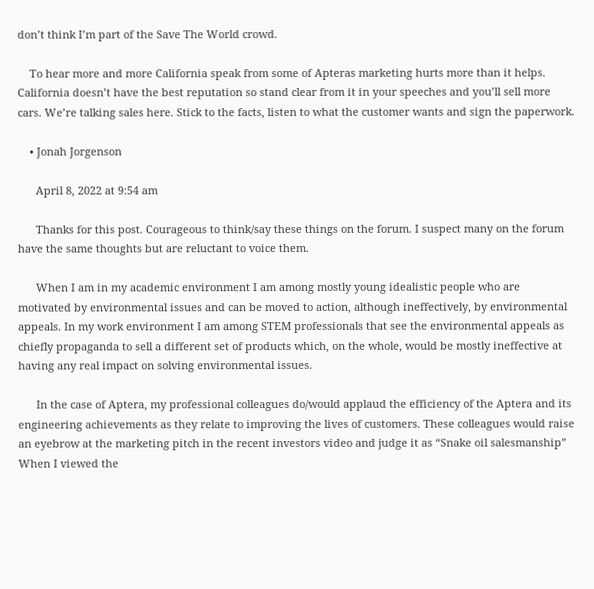don’t think I’m part of the Save The World crowd.

    To hear more and more California speak from some of Apteras marketing hurts more than it helps. California doesn’t have the best reputation so stand clear from it in your speeches and you’ll sell more cars. We’re talking sales here. Stick to the facts, listen to what the customer wants and sign the paperwork.

    • Jonah Jorgenson

      April 8, 2022 at 9:54 am

      Thanks for this post. Courageous to think/say these things on the forum. I suspect many on the forum have the same thoughts but are reluctant to voice them.

      When I am in my academic environment I am among mostly young idealistic people who are motivated by environmental issues and can be moved to action, although ineffectively, by environmental appeals. In my work environment I am among STEM professionals that see the environmental appeals as chiefly propaganda to sell a different set of products which, on the whole, would be mostly ineffective at having any real impact on solving environmental issues.

      In the case of Aptera, my professional colleagues do/would applaud the efficiency of the Aptera and its engineering achievements as they relate to improving the lives of customers. These colleagues would raise an eyebrow at the marketing pitch in the recent investors video and judge it as “Snake oil salesmanship” When I viewed the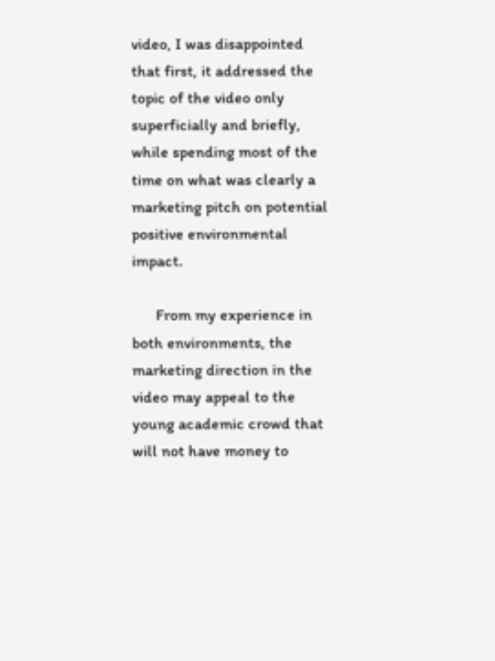video, I was disappointed that first, it addressed the topic of the video only superficially and briefly, while spending most of the time on what was clearly a marketing pitch on potential positive environmental impact.

      From my experience in both environments, the marketing direction in the video may appeal to the young academic crowd that will not have money to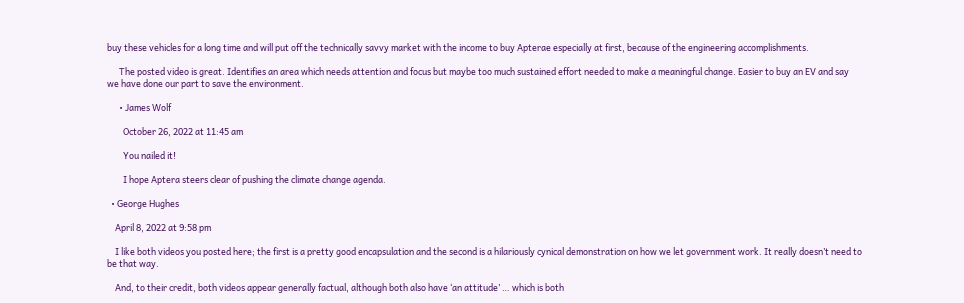buy these vehicles for a long time and will put off the technically savvy market with the income to buy Apterae especially at first, because of the engineering accomplishments.

      The posted video is great. Identifies an area which needs attention and focus but maybe too much sustained effort needed to make a meaningful change. Easier to buy an EV and say we have done our part to save the environment.

      • James Wolf

        October 26, 2022 at 11:45 am

        You nailed it!

        I hope Aptera steers clear of pushing the climate change agenda.

  • George Hughes

    April 8, 2022 at 9:58 pm

    I like both videos you posted here; the first is a pretty good encapsulation and the second is a hilariously cynical demonstration on how we let government work. It really doesn’t need to be that way.

    And, to their credit, both videos appear generally factual, although both also have ‘an attitude’ … which is both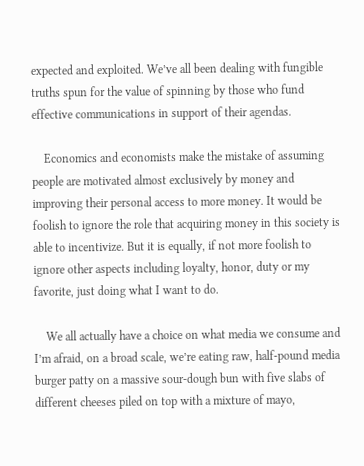expected and exploited. We’ve all been dealing with fungible truths spun for the value of spinning by those who fund effective communications in support of their agendas.

    Economics and economists make the mistake of assuming people are motivated almost exclusively by money and improving their personal access to more money. It would be foolish to ignore the role that acquiring money in this society is able to incentivize. But it is equally, if not more foolish to ignore other aspects including loyalty, honor, duty or my favorite, just doing what I want to do.

    We all actually have a choice on what media we consume and I’m afraid, on a broad scale, we’re eating raw, half-pound media burger patty on a massive sour-dough bun with five slabs of different cheeses piled on top with a mixture of mayo,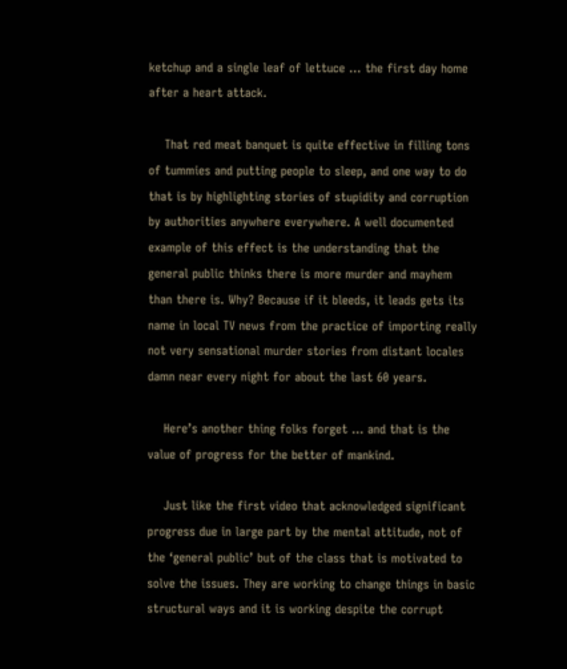ketchup and a single leaf of lettuce … the first day home after a heart attack.

    That red meat banquet is quite effective in filling tons of tummies and putting people to sleep, and one way to do that is by highlighting stories of stupidity and corruption by authorities anywhere everywhere. A well documented example of this effect is the understanding that the general public thinks there is more murder and mayhem than there is. Why? Because if it bleeds, it leads gets its name in local TV news from the practice of importing really not very sensational murder stories from distant locales damn near every night for about the last 60 years.

    Here’s another thing folks forget … and that is the value of progress for the better of mankind.

    Just like the first video that acknowledged significant progress due in large part by the mental attitude, not of the ‘general public’ but of the class that is motivated to solve the issues. They are working to change things in basic structural ways and it is working despite the corrupt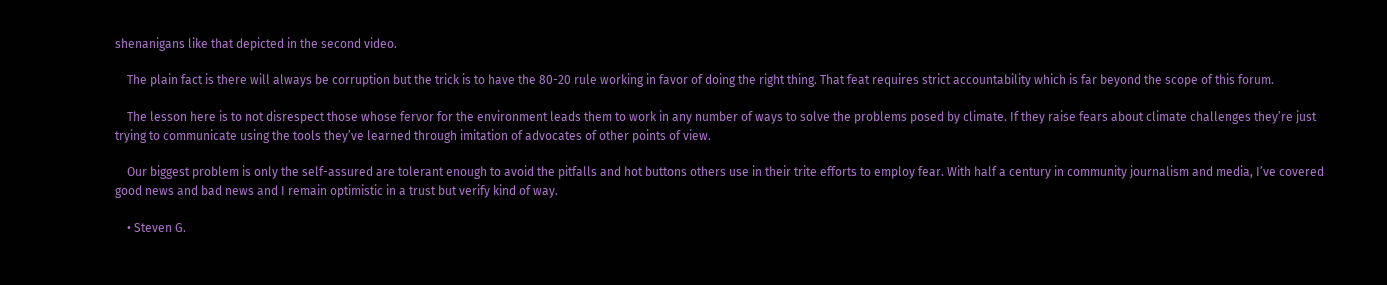shenanigans like that depicted in the second video.

    The plain fact is there will always be corruption but the trick is to have the 80-20 rule working in favor of doing the right thing. That feat requires strict accountability which is far beyond the scope of this forum.

    The lesson here is to not disrespect those whose fervor for the environment leads them to work in any number of ways to solve the problems posed by climate. If they raise fears about climate challenges they’re just trying to communicate using the tools they’ve learned through imitation of advocates of other points of view.

    Our biggest problem is only the self-assured are tolerant enough to avoid the pitfalls and hot buttons others use in their trite efforts to employ fear. With half a century in community journalism and media, I’ve covered good news and bad news and I remain optimistic in a trust but verify kind of way.

    • Steven G.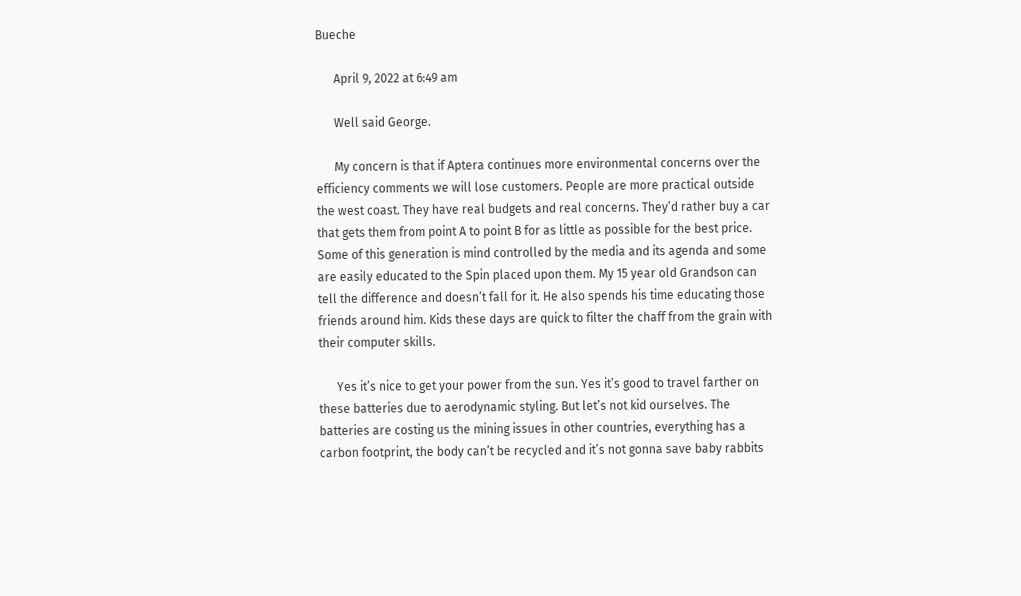Bueche

      April 9, 2022 at 6:49 am

      Well said George.

      My concern is that if Aptera continues more environmental concerns over the efficiency comments we will lose customers. People are more practical outside the west coast. They have real budgets and real concerns. They’d rather buy a car that gets them from point A to point B for as little as possible for the best price. Some of this generation is mind controlled by the media and its agenda and some are easily educated to the Spin placed upon them. My 15 year old Grandson can tell the difference and doesn’t fall for it. He also spends his time educating those friends around him. Kids these days are quick to filter the chaff from the grain with their computer skills.

      Yes it’s nice to get your power from the sun. Yes it’s good to travel farther on these batteries due to aerodynamic styling. But let’s not kid ourselves. The batteries are costing us the mining issues in other countries, everything has a carbon footprint, the body can’t be recycled and it’s not gonna save baby rabbits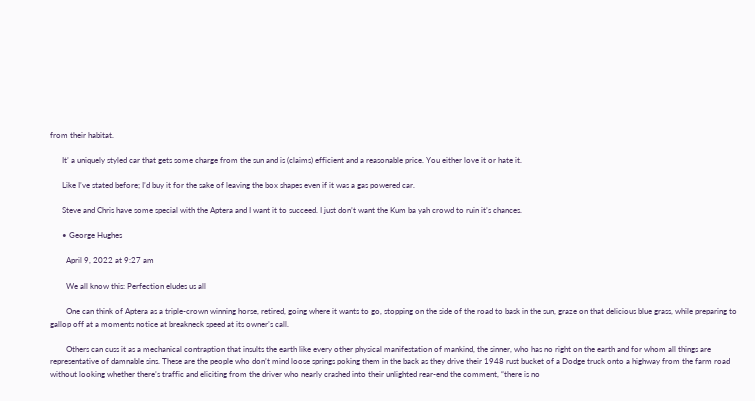from their habitat.

      It’ a uniquely styled car that gets some charge from the sun and is (claims) efficient and a reasonable price. You either love it or hate it.

      Like I’ve stated before; I’d buy it for the sake of leaving the box shapes even if it was a gas powered car.

      Steve and Chris have some special with the Aptera and I want it to succeed. I just don’t want the Kum ba yah crowd to ruin it’s chances.

      • George Hughes

        April 9, 2022 at 9:27 am

        We all know this: Perfection eludes us all

        One can think of Aptera as a triple-crown winning horse, retired, going where it wants to go, stopping on the side of the road to bask in the sun, graze on that delicious blue grass, while preparing to gallop off at a moments notice at breakneck speed at its owner’s call.

        Others can cuss it as a mechanical contraption that insults the earth like every other physical manifestation of mankind, the sinner, who has no right on the earth and for whom all things are representative of damnable sins. These are the people who don’t mind loose springs poking them in the back as they drive their 1948 rust bucket of a Dodge truck onto a highway from the farm road without looking whether there’s traffic and eliciting from the driver who nearly crashed into their unlighted rear-end the comment, “there is no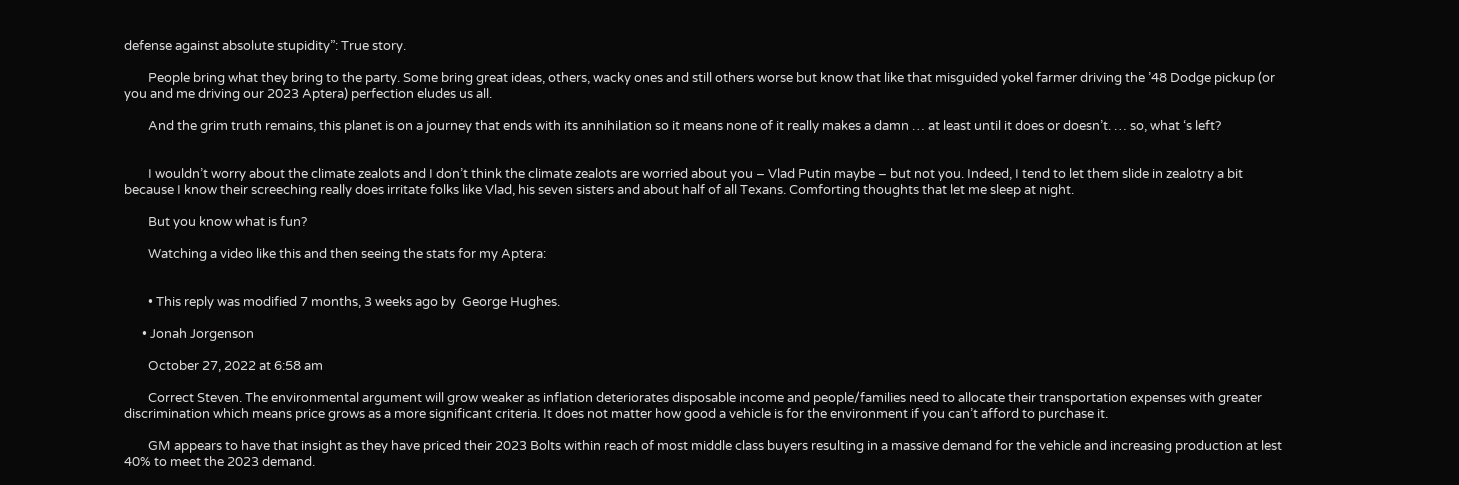defense against absolute stupidity”: True story.

        People bring what they bring to the party. Some bring great ideas, others, wacky ones and still others worse but know that like that misguided yokel farmer driving the ’48 Dodge pickup (or you and me driving our 2023 Aptera) perfection eludes us all.

        And the grim truth remains, this planet is on a journey that ends with its annihilation so it means none of it really makes a damn … at least until it does or doesn’t. … so, what ‘s left?


        I wouldn’t worry about the climate zealots and I don’t think the climate zealots are worried about you – Vlad Putin maybe – but not you. Indeed, I tend to let them slide in zealotry a bit because I know their screeching really does irritate folks like Vlad, his seven sisters and about half of all Texans. Comforting thoughts that let me sleep at night.

        But you know what is fun?

        Watching a video like this and then seeing the stats for my Aptera:


        • This reply was modified 7 months, 3 weeks ago by  George Hughes.

      • Jonah Jorgenson

        October 27, 2022 at 6:58 am

        Correct Steven. The environmental argument will grow weaker as inflation deteriorates disposable income and people/families need to allocate their transportation expenses with greater discrimination which means price grows as a more significant criteria. It does not matter how good a vehicle is for the environment if you can’t afford to purchase it.

        GM appears to have that insight as they have priced their 2023 Bolts within reach of most middle class buyers resulting in a massive demand for the vehicle and increasing production at lest 40% to meet the 2023 demand.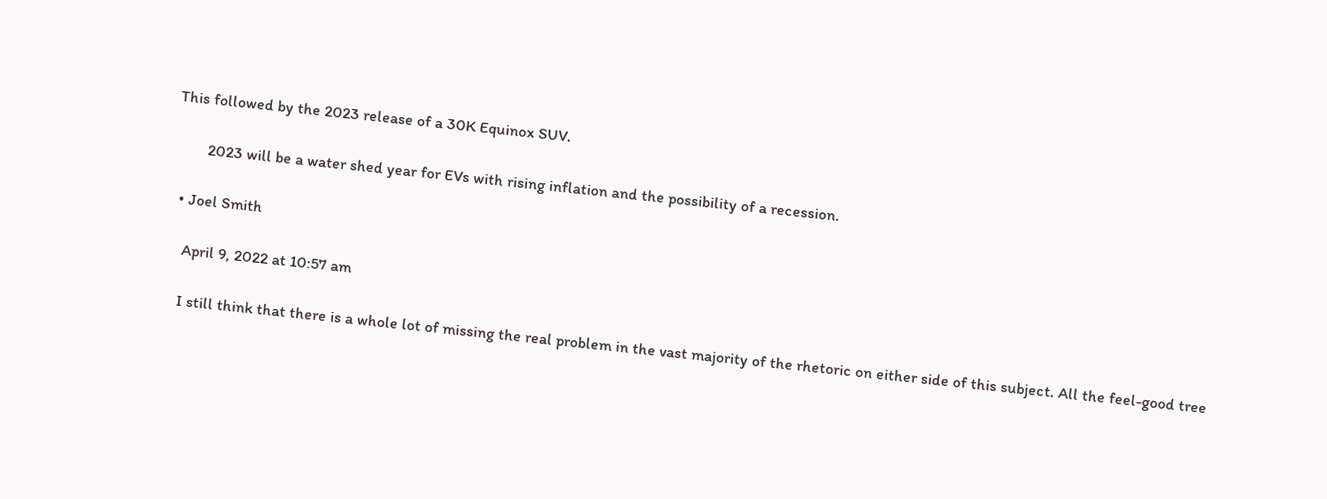This followed by the 2023 release of a 30K Equinox SUV.

        2023 will be a water shed year for EVs with rising inflation and the possibility of a recession.

  • Joel Smith

    April 9, 2022 at 10:57 am

    I still think that there is a whole lot of missing the real problem in the vast majority of the rhetoric on either side of this subject. All the feel-good tree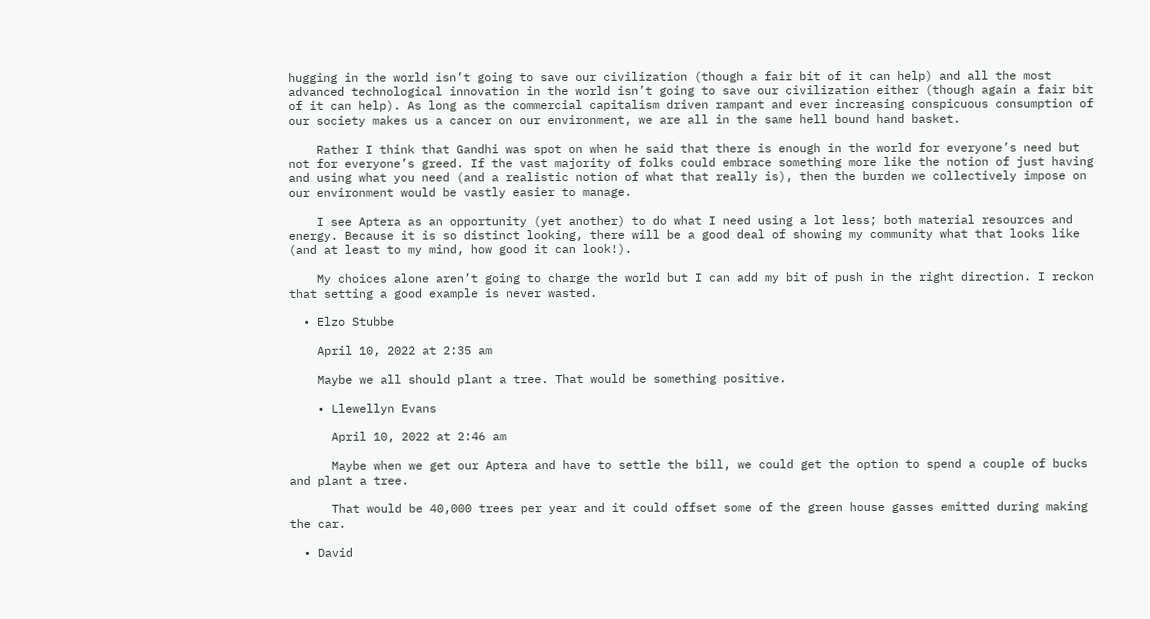hugging in the world isn’t going to save our civilization (though a fair bit of it can help) and all the most advanced technological innovation in the world isn’t going to save our civilization either (though again a fair bit of it can help). As long as the commercial capitalism driven rampant and ever increasing conspicuous consumption of our society makes us a cancer on our environment, we are all in the same hell bound hand basket.

    Rather I think that Gandhi was spot on when he said that there is enough in the world for everyone’s need but not for everyone’s greed. If the vast majority of folks could embrace something more like the notion of just having and using what you need (and a realistic notion of what that really is), then the burden we collectively impose on our environment would be vastly easier to manage.

    I see Aptera as an opportunity (yet another) to do what I need using a lot less; both material resources and energy. Because it is so distinct looking, there will be a good deal of showing my community what that looks like (and at least to my mind, how good it can look!).

    My choices alone aren’t going to charge the world but I can add my bit of push in the right direction. I reckon that setting a good example is never wasted.

  • Elzo Stubbe

    April 10, 2022 at 2:35 am

    Maybe we all should plant a tree. That would be something positive.

    • Llewellyn Evans

      April 10, 2022 at 2:46 am

      Maybe when we get our Aptera and have to settle the bill, we could get the option to spend a couple of bucks and plant a tree.

      That would be 40,000 trees per year and it could offset some of the green house gasses emitted during making the car.

  • David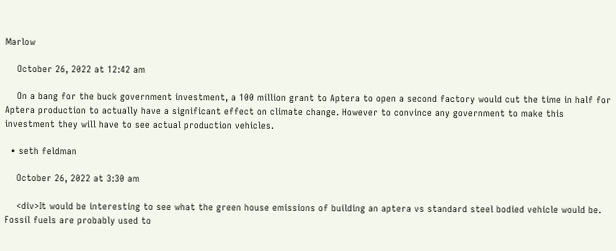Marlow

    October 26, 2022 at 12:42 am

    On a bang for the buck government investment, a 100 million grant to Aptera to open a second factory would cut the time in half for Aptera production to actually have a significant effect on climate change. However to convince any government to make this investment they will have to see actual production vehicles.

  • seth feldman

    October 26, 2022 at 3:30 am

    <div>It would be interesting to see what the green house emissions of building an aptera vs standard steel bodied vehicle would be. Fossil fuels are probably used to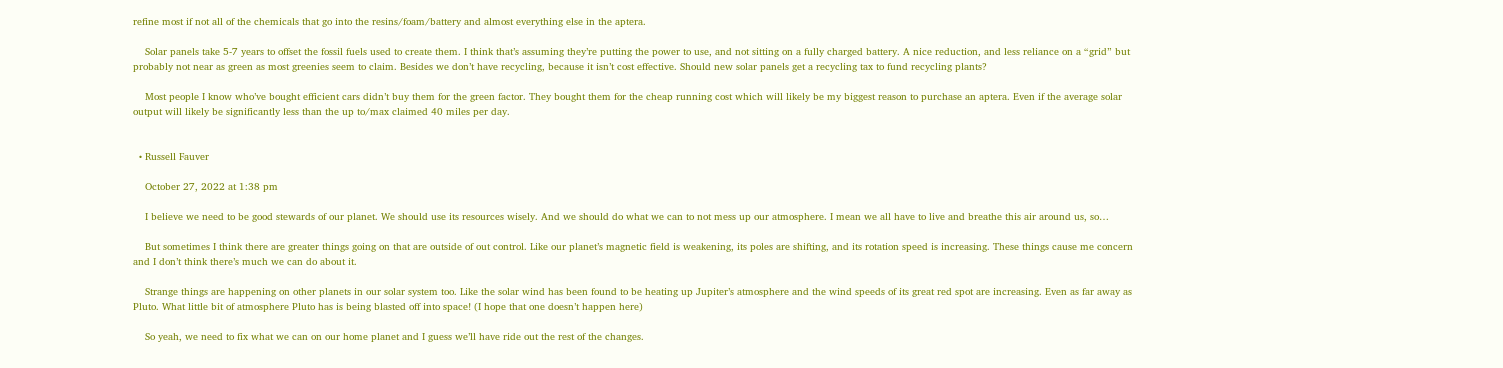refine most if not all of the chemicals that go into the resins/foam/battery and almost everything else in the aptera.

    Solar panels take 5-7 years to offset the fossil fuels used to create them. I think that’s assuming they’re putting the power to use, and not sitting on a fully charged battery. A nice reduction, and less reliance on a “grid” but probably not near as green as most greenies seem to claim. Besides we don’t have recycling, because it isn’t cost effective. Should new solar panels get a recycling tax to fund recycling plants?

    Most people I know who’ve bought efficient cars didn’t buy them for the green factor. They bought them for the cheap running cost which will likely be my biggest reason to purchase an aptera. Even if the average solar output will likely be significantly less than the up to/max claimed 40 miles per day.


  • Russell Fauver

    October 27, 2022 at 1:38 pm

    I believe we need to be good stewards of our planet. We should use its resources wisely. And we should do what we can to not mess up our atmosphere. I mean we all have to live and breathe this air around us, so…

    But sometimes I think there are greater things going on that are outside of out control. Like our planet’s magnetic field is weakening, its poles are shifting, and its rotation speed is increasing. These things cause me concern and I don’t think there’s much we can do about it.

    Strange things are happening on other planets in our solar system too. Like the solar wind has been found to be heating up Jupiter’s atmosphere and the wind speeds of its great red spot are increasing. Even as far away as Pluto. What little bit of atmosphere Pluto has is being blasted off into space! (I hope that one doesn’t happen here)

    So yeah, we need to fix what we can on our home planet and I guess we’ll have ride out the rest of the changes.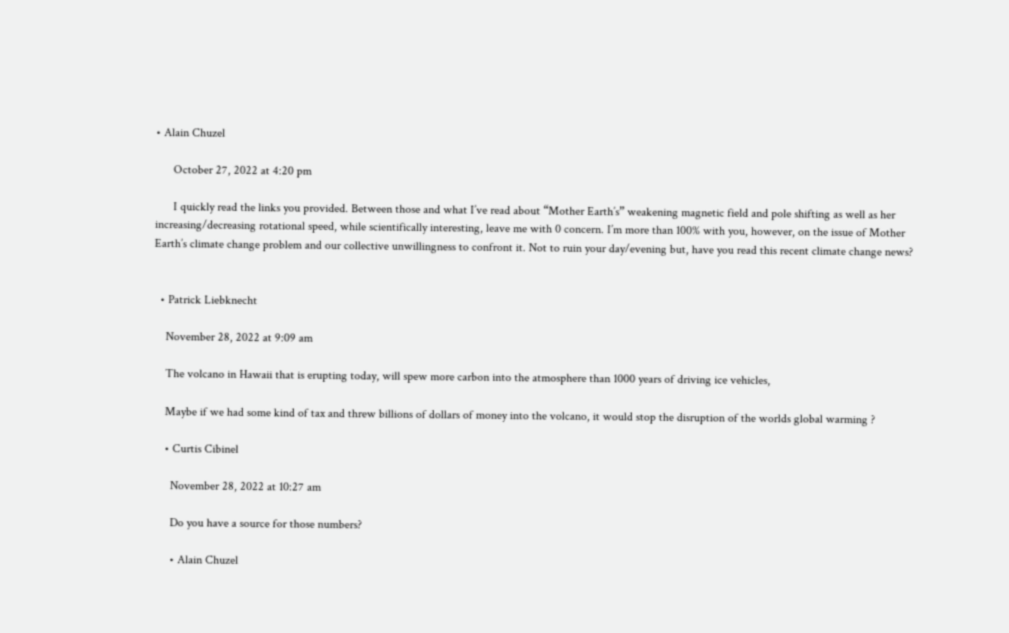• Alain Chuzel

      October 27, 2022 at 4:20 pm

      I quickly read the links you provided. Between those and what I’ve read about “Mother Earth’s” weakening magnetic field and pole shifting as well as her increasing/decreasing rotational speed, while scientifically interesting, leave me with 0 concern. I’m more than 100% with you, however, on the issue of Mother Earth’s climate change problem and our collective unwillingness to confront it. Not to ruin your day/evening but, have you read this recent climate change news?


  • Patrick Liebknecht

    November 28, 2022 at 9:09 am

    The volcano in Hawaii that is erupting today, will spew more carbon into the atmosphere than 1000 years of driving ice vehicles,

    Maybe if we had some kind of tax and threw billions of dollars of money into the volcano, it would stop the disruption of the worlds global warming ?

    • Curtis Cibinel

      November 28, 2022 at 10:27 am

      Do you have a source for those numbers?

      • Alain Chuzel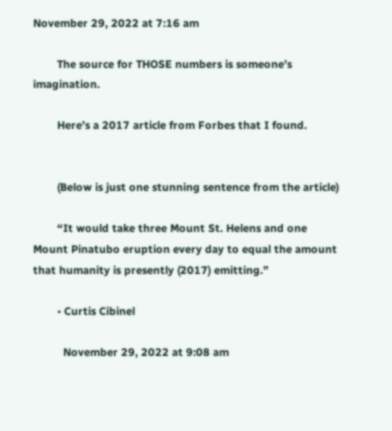November 29, 2022 at 7:16 am

        The source for THOSE numbers is someone’s imagination.

        Here’s a 2017 article from Forbes that I found.


        (Below is just one stunning sentence from the article)

        “It would take three Mount St. Helens and one Mount Pinatubo eruption every day to equal the amount that humanity is presently (2017) emitting.”

        • Curtis Cibinel

          November 29, 2022 at 9:08 am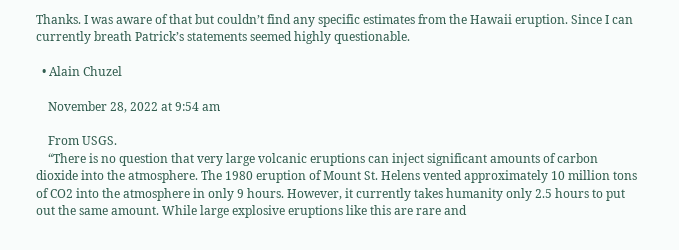Thanks. I was aware of that but couldn’t find any specific estimates from the Hawaii eruption. Since I can currently breath Patrick’s statements seemed highly questionable.

  • Alain Chuzel

    November 28, 2022 at 9:54 am

    From USGS.
    “There is no question that very large volcanic eruptions can inject significant amounts of carbon dioxide into the atmosphere. The 1980 eruption of Mount St. Helens vented approximately 10 million tons of CO2 into the atmosphere in only 9 hours. However, it currently takes humanity only 2.5 hours to put out the same amount. While large explosive eruptions like this are rare and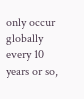only occur globally every 10 years or so,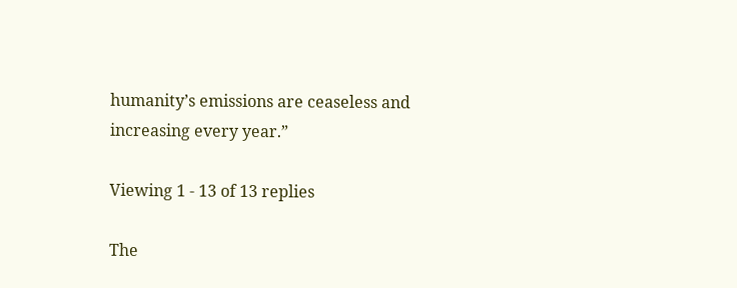humanity’s emissions are ceaseless and increasing every year.”

Viewing 1 - 13 of 13 replies

The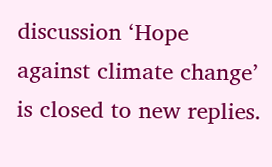discussion ‘Hope against climate change’ is closed to new replies.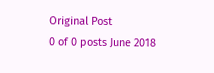Original Post
0 of 0 posts June 2018